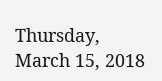Thursday, March 15, 2018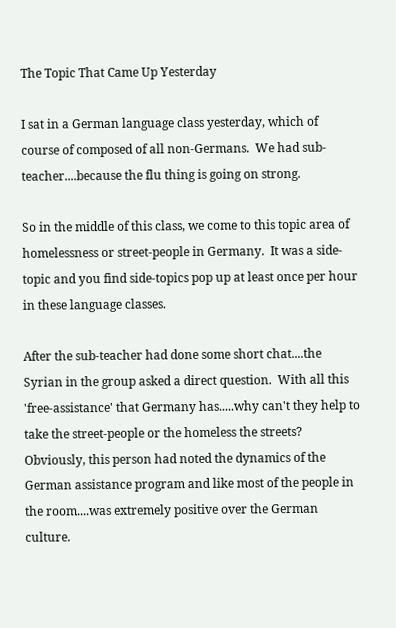The Topic That Came Up Yesterday

I sat in a German language class yesterday, which of course of composed of all non-Germans.  We had sub-teacher....because the flu thing is going on strong.

So in the middle of this class, we come to this topic area of homelessness or street-people in Germany.  It was a side-topic and you find side-topics pop up at least once per hour in these language classes.

After the sub-teacher had done some short chat....the Syrian in the group asked a direct question.  With all this 'free-assistance' that Germany has.....why can't they help to take the street-people or the homeless the streets?  Obviously, this person had noted the dynamics of the German assistance program and like most of the people in the room....was extremely positive over the German culture.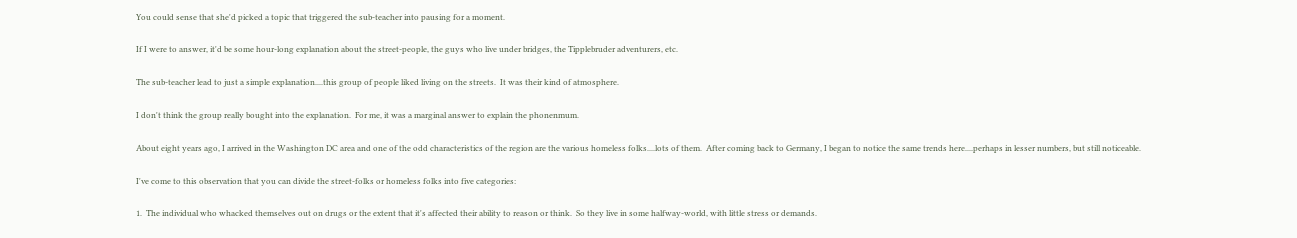You could sense that she'd picked a topic that triggered the sub-teacher into pausing for a moment.

If I were to answer, it'd be some hour-long explanation about the street-people, the guys who live under bridges, the Tipplebruder adventurers, etc.

The sub-teacher lead to just a simple explanation....this group of people liked living on the streets.  It was their kind of atmosphere.

I don't think the group really bought into the explanation.  For me, it was a marginal answer to explain the phonenmum.

About eight years ago, I arrived in the Washington DC area and one of the odd characteristics of the region are the various homeless folks....lots of them.  After coming back to Germany, I began to notice the same trends here....perhaps in lesser numbers, but still noticeable.

I've come to this observation that you can divide the street-folks or homeless folks into five categories:

1.  The individual who whacked themselves out on drugs or the extent that it's affected their ability to reason or think.  So they live in some halfway-world, with little stress or demands.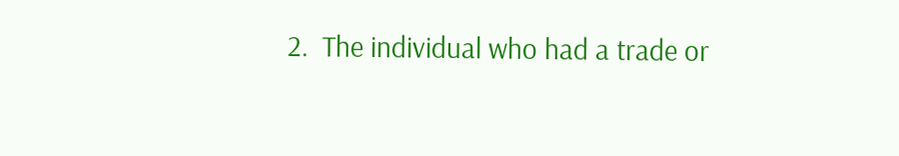2.  The individual who had a trade or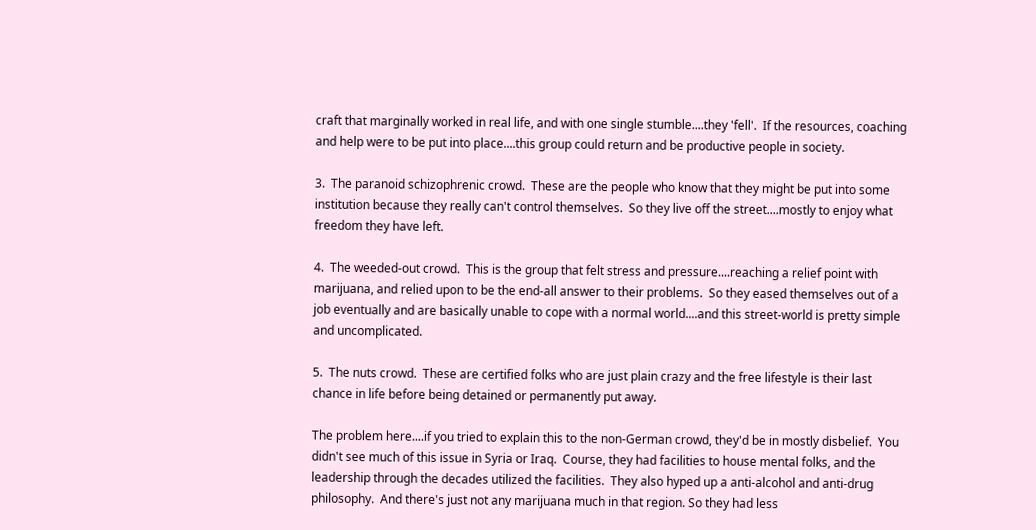craft that marginally worked in real life, and with one single stumble....they 'fell'.  If the resources, coaching and help were to be put into place....this group could return and be productive people in society.

3.  The paranoid schizophrenic crowd.  These are the people who know that they might be put into some institution because they really can't control themselves.  So they live off the street....mostly to enjoy what freedom they have left.

4.  The weeded-out crowd.  This is the group that felt stress and pressure....reaching a relief point with marijuana, and relied upon to be the end-all answer to their problems.  So they eased themselves out of a job eventually and are basically unable to cope with a normal world....and this street-world is pretty simple and uncomplicated.

5.  The nuts crowd.  These are certified folks who are just plain crazy and the free lifestyle is their last chance in life before being detained or permanently put away.

The problem here....if you tried to explain this to the non-German crowd, they'd be in mostly disbelief.  You didn't see much of this issue in Syria or Iraq.  Course, they had facilities to house mental folks, and the leadership through the decades utilized the facilities.  They also hyped up a anti-alcohol and anti-drug philosophy.  And there's just not any marijuana much in that region. So they had less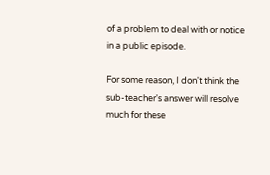of a problem to deal with or notice in a public episode.

For some reason, I don't think the sub-teacher's answer will resolve much for these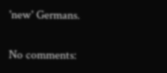'new' Germans.

No comments: